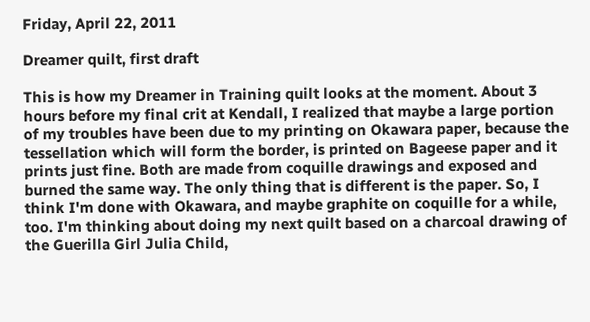Friday, April 22, 2011

Dreamer quilt, first draft

This is how my Dreamer in Training quilt looks at the moment. About 3 hours before my final crit at Kendall, I realized that maybe a large portion of my troubles have been due to my printing on Okawara paper, because the tessellation which will form the border, is printed on Bageese paper and it prints just fine. Both are made from coquille drawings and exposed and burned the same way. The only thing that is different is the paper. So, I think I'm done with Okawara, and maybe graphite on coquille for a while, too. I'm thinking about doing my next quilt based on a charcoal drawing of the Guerilla Girl Julia Child,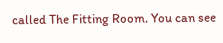called The Fitting Room. You can see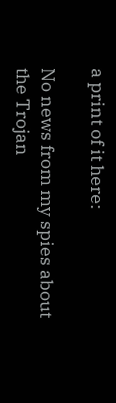a print of it here:

No news from my spies about the Trojan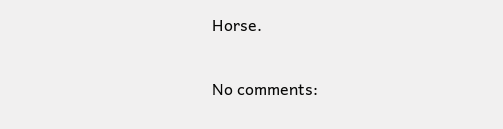Horse.

No comments: